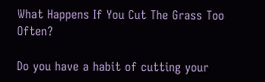What Happens If You Cut The Grass Too Often?

Do you have a habit of cutting your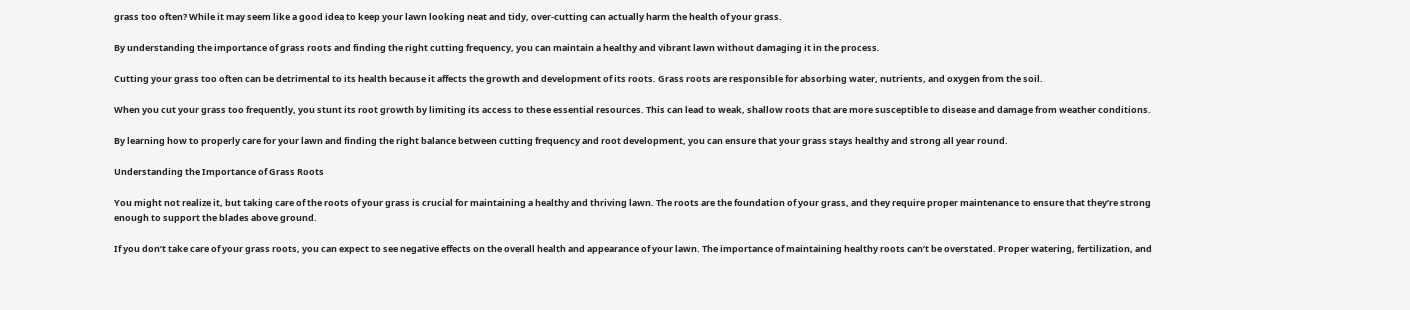grass too often? While it may seem like a good idea to keep your lawn looking neat and tidy, over-cutting can actually harm the health of your grass.

By understanding the importance of grass roots and finding the right cutting frequency, you can maintain a healthy and vibrant lawn without damaging it in the process.

Cutting your grass too often can be detrimental to its health because it affects the growth and development of its roots. Grass roots are responsible for absorbing water, nutrients, and oxygen from the soil.

When you cut your grass too frequently, you stunt its root growth by limiting its access to these essential resources. This can lead to weak, shallow roots that are more susceptible to disease and damage from weather conditions.

By learning how to properly care for your lawn and finding the right balance between cutting frequency and root development, you can ensure that your grass stays healthy and strong all year round.

Understanding the Importance of Grass Roots

You might not realize it, but taking care of the roots of your grass is crucial for maintaining a healthy and thriving lawn. The roots are the foundation of your grass, and they require proper maintenance to ensure that they’re strong enough to support the blades above ground.

If you don’t take care of your grass roots, you can expect to see negative effects on the overall health and appearance of your lawn. The importance of maintaining healthy roots can’t be overstated. Proper watering, fertilization, and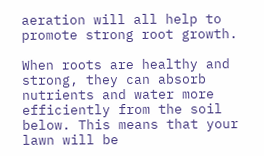aeration will all help to promote strong root growth.

When roots are healthy and strong, they can absorb nutrients and water more efficiently from the soil below. This means that your lawn will be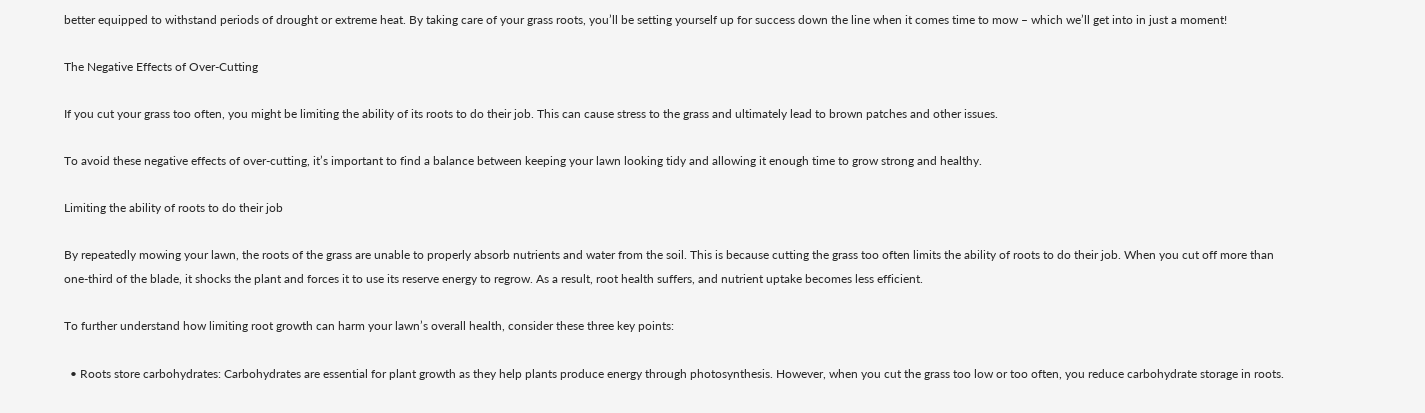better equipped to withstand periods of drought or extreme heat. By taking care of your grass roots, you’ll be setting yourself up for success down the line when it comes time to mow – which we’ll get into in just a moment!

The Negative Effects of Over-Cutting

If you cut your grass too often, you might be limiting the ability of its roots to do their job. This can cause stress to the grass and ultimately lead to brown patches and other issues.

To avoid these negative effects of over-cutting, it’s important to find a balance between keeping your lawn looking tidy and allowing it enough time to grow strong and healthy.

Limiting the ability of roots to do their job

By repeatedly mowing your lawn, the roots of the grass are unable to properly absorb nutrients and water from the soil. This is because cutting the grass too often limits the ability of roots to do their job. When you cut off more than one-third of the blade, it shocks the plant and forces it to use its reserve energy to regrow. As a result, root health suffers, and nutrient uptake becomes less efficient.

To further understand how limiting root growth can harm your lawn’s overall health, consider these three key points:

  • Roots store carbohydrates: Carbohydrates are essential for plant growth as they help plants produce energy through photosynthesis. However, when you cut the grass too low or too often, you reduce carbohydrate storage in roots.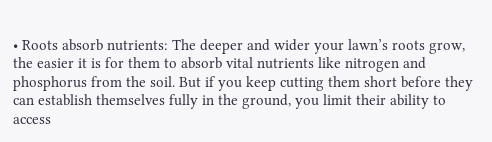• Roots absorb nutrients: The deeper and wider your lawn’s roots grow, the easier it is for them to absorb vital nutrients like nitrogen and phosphorus from the soil. But if you keep cutting them short before they can establish themselves fully in the ground, you limit their ability to access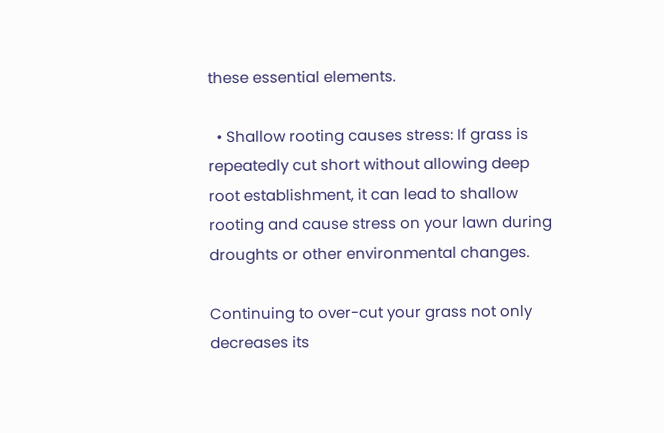these essential elements.

  • Shallow rooting causes stress: If grass is repeatedly cut short without allowing deep root establishment, it can lead to shallow rooting and cause stress on your lawn during droughts or other environmental changes.

Continuing to over-cut your grass not only decreases its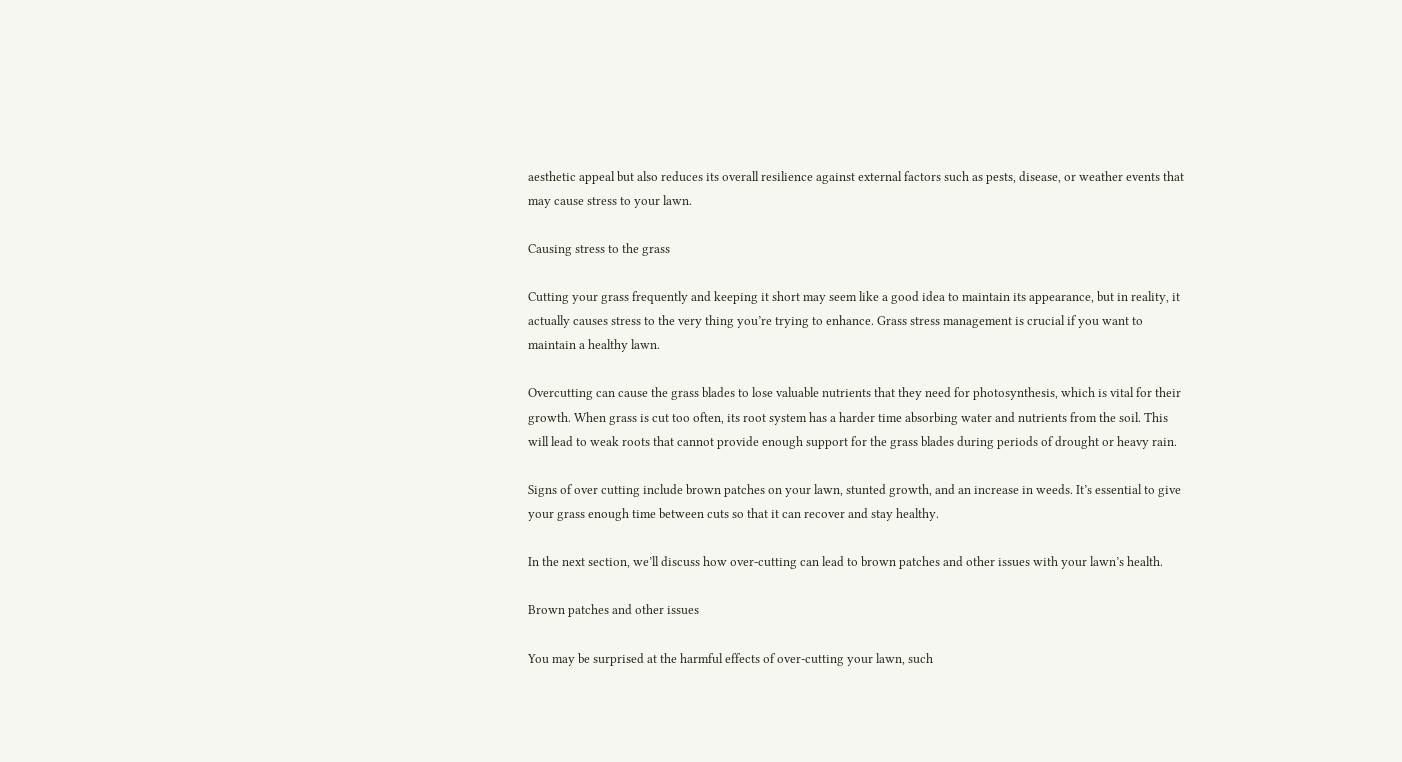aesthetic appeal but also reduces its overall resilience against external factors such as pests, disease, or weather events that may cause stress to your lawn.

Causing stress to the grass

Cutting your grass frequently and keeping it short may seem like a good idea to maintain its appearance, but in reality, it actually causes stress to the very thing you’re trying to enhance. Grass stress management is crucial if you want to maintain a healthy lawn.

Overcutting can cause the grass blades to lose valuable nutrients that they need for photosynthesis, which is vital for their growth. When grass is cut too often, its root system has a harder time absorbing water and nutrients from the soil. This will lead to weak roots that cannot provide enough support for the grass blades during periods of drought or heavy rain.

Signs of over cutting include brown patches on your lawn, stunted growth, and an increase in weeds. It’s essential to give your grass enough time between cuts so that it can recover and stay healthy.

In the next section, we’ll discuss how over-cutting can lead to brown patches and other issues with your lawn’s health.

Brown patches and other issues

You may be surprised at the harmful effects of over-cutting your lawn, such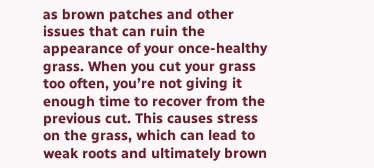as brown patches and other issues that can ruin the appearance of your once-healthy grass. When you cut your grass too often, you’re not giving it enough time to recover from the previous cut. This causes stress on the grass, which can lead to weak roots and ultimately brown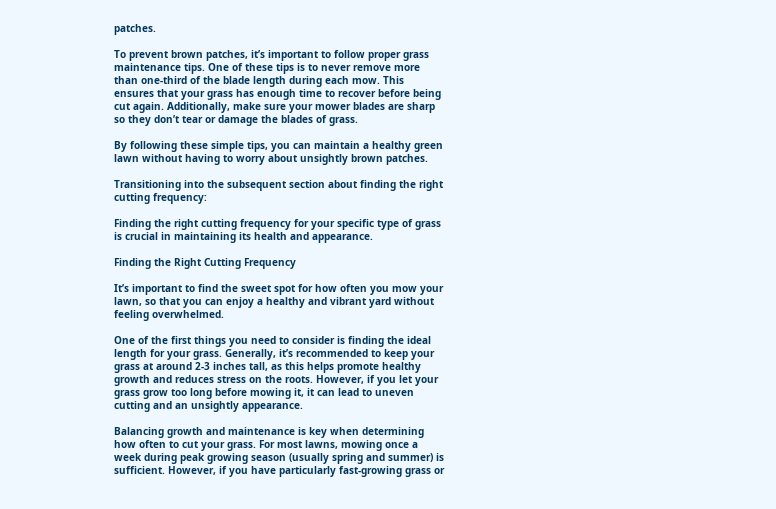patches.

To prevent brown patches, it’s important to follow proper grass maintenance tips. One of these tips is to never remove more than one-third of the blade length during each mow. This ensures that your grass has enough time to recover before being cut again. Additionally, make sure your mower blades are sharp so they don’t tear or damage the blades of grass.

By following these simple tips, you can maintain a healthy green lawn without having to worry about unsightly brown patches.

Transitioning into the subsequent section about finding the right cutting frequency:

Finding the right cutting frequency for your specific type of grass is crucial in maintaining its health and appearance.

Finding the Right Cutting Frequency

It’s important to find the sweet spot for how often you mow your lawn, so that you can enjoy a healthy and vibrant yard without feeling overwhelmed.

One of the first things you need to consider is finding the ideal length for your grass. Generally, it’s recommended to keep your grass at around 2-3 inches tall, as this helps promote healthy growth and reduces stress on the roots. However, if you let your grass grow too long before mowing it, it can lead to uneven cutting and an unsightly appearance.

Balancing growth and maintenance is key when determining how often to cut your grass. For most lawns, mowing once a week during peak growing season (usually spring and summer) is sufficient. However, if you have particularly fast-growing grass or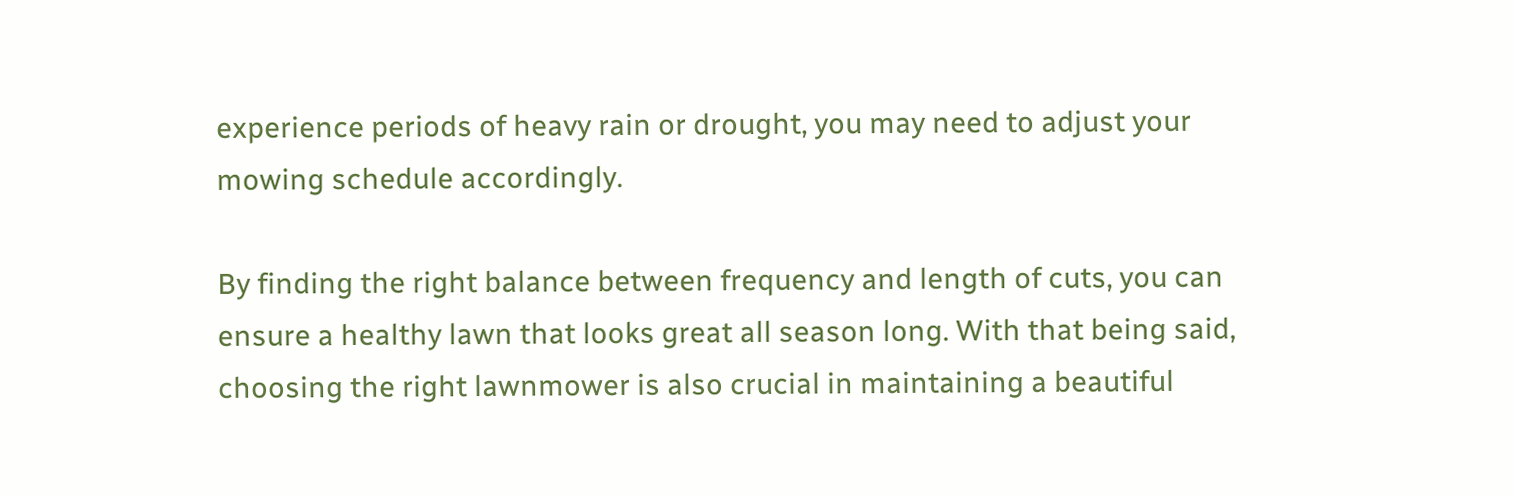experience periods of heavy rain or drought, you may need to adjust your mowing schedule accordingly.

By finding the right balance between frequency and length of cuts, you can ensure a healthy lawn that looks great all season long. With that being said, choosing the right lawnmower is also crucial in maintaining a beautiful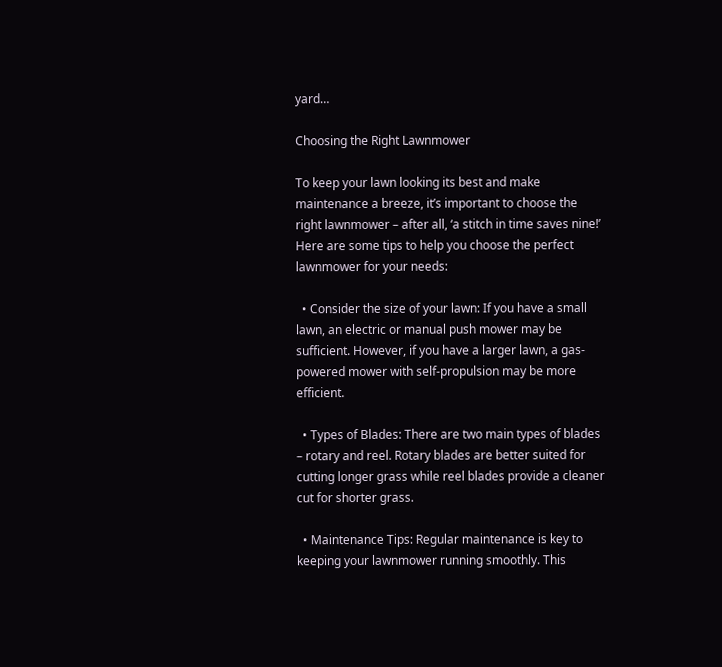yard…

Choosing the Right Lawnmower

To keep your lawn looking its best and make maintenance a breeze, it’s important to choose the right lawnmower – after all, ‘a stitch in time saves nine!’ Here are some tips to help you choose the perfect lawnmower for your needs:

  • Consider the size of your lawn: If you have a small lawn, an electric or manual push mower may be sufficient. However, if you have a larger lawn, a gas-powered mower with self-propulsion may be more efficient.

  • Types of Blades: There are two main types of blades – rotary and reel. Rotary blades are better suited for cutting longer grass while reel blades provide a cleaner cut for shorter grass.

  • Maintenance Tips: Regular maintenance is key to keeping your lawnmower running smoothly. This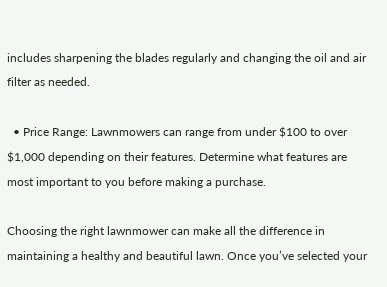includes sharpening the blades regularly and changing the oil and air filter as needed.

  • Price Range: Lawnmowers can range from under $100 to over $1,000 depending on their features. Determine what features are most important to you before making a purchase.

Choosing the right lawnmower can make all the difference in maintaining a healthy and beautiful lawn. Once you’ve selected your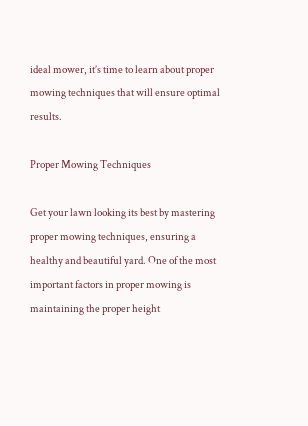ideal mower, it’s time to learn about proper mowing techniques that will ensure optimal results.

Proper Mowing Techniques

Get your lawn looking its best by mastering proper mowing techniques, ensuring a healthy and beautiful yard. One of the most important factors in proper mowing is maintaining the proper height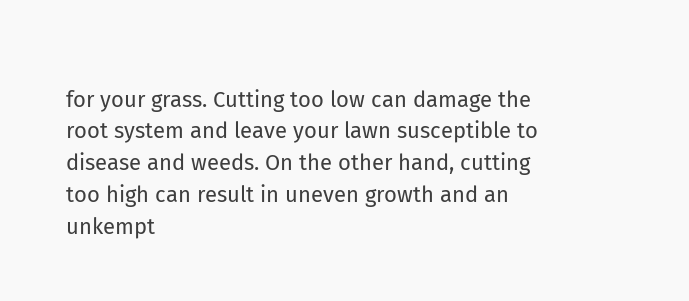for your grass. Cutting too low can damage the root system and leave your lawn susceptible to disease and weeds. On the other hand, cutting too high can result in uneven growth and an unkempt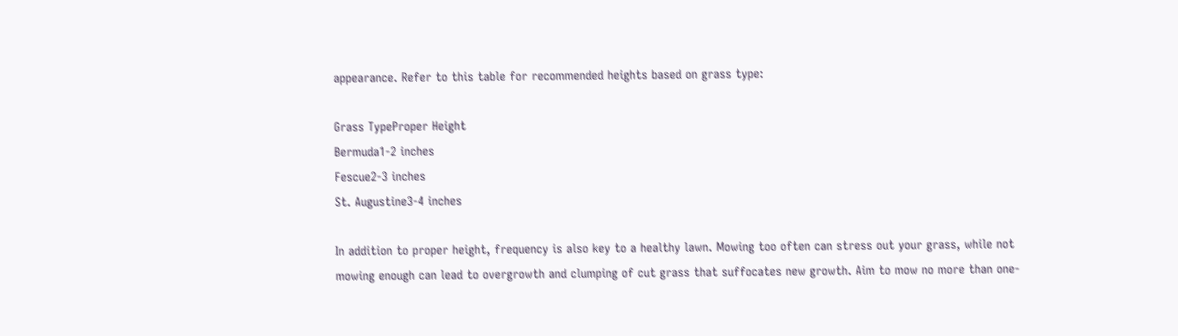appearance. Refer to this table for recommended heights based on grass type:

Grass TypeProper Height
Bermuda1-2 inches
Fescue2-3 inches
St. Augustine3-4 inches

In addition to proper height, frequency is also key to a healthy lawn. Mowing too often can stress out your grass, while not mowing enough can lead to overgrowth and clumping of cut grass that suffocates new growth. Aim to mow no more than one-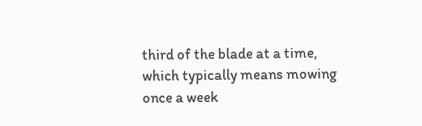third of the blade at a time, which typically means mowing once a week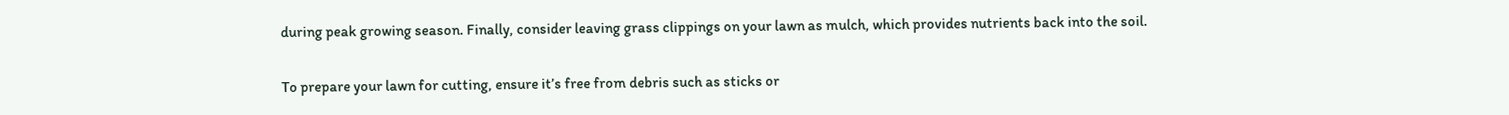during peak growing season. Finally, consider leaving grass clippings on your lawn as mulch, which provides nutrients back into the soil.

To prepare your lawn for cutting, ensure it’s free from debris such as sticks or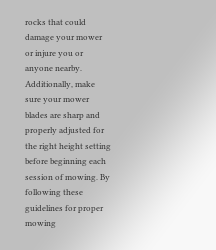rocks that could damage your mower or injure you or anyone nearby. Additionally, make sure your mower blades are sharp and properly adjusted for the right height setting before beginning each session of mowing. By following these guidelines for proper mowing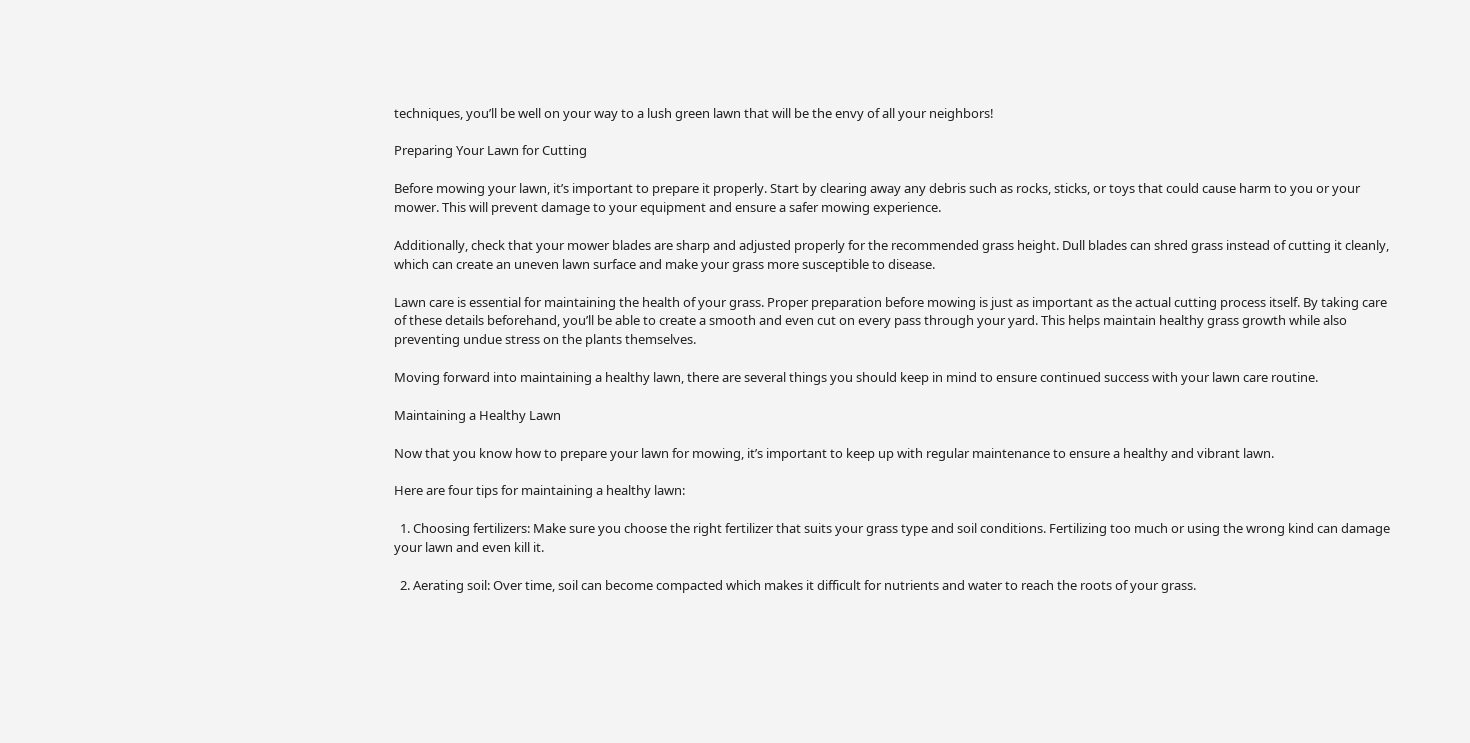techniques, you’ll be well on your way to a lush green lawn that will be the envy of all your neighbors!

Preparing Your Lawn for Cutting

Before mowing your lawn, it’s important to prepare it properly. Start by clearing away any debris such as rocks, sticks, or toys that could cause harm to you or your mower. This will prevent damage to your equipment and ensure a safer mowing experience.

Additionally, check that your mower blades are sharp and adjusted properly for the recommended grass height. Dull blades can shred grass instead of cutting it cleanly, which can create an uneven lawn surface and make your grass more susceptible to disease.

Lawn care is essential for maintaining the health of your grass. Proper preparation before mowing is just as important as the actual cutting process itself. By taking care of these details beforehand, you’ll be able to create a smooth and even cut on every pass through your yard. This helps maintain healthy grass growth while also preventing undue stress on the plants themselves.

Moving forward into maintaining a healthy lawn, there are several things you should keep in mind to ensure continued success with your lawn care routine.

Maintaining a Healthy Lawn

Now that you know how to prepare your lawn for mowing, it’s important to keep up with regular maintenance to ensure a healthy and vibrant lawn.

Here are four tips for maintaining a healthy lawn:

  1. Choosing fertilizers: Make sure you choose the right fertilizer that suits your grass type and soil conditions. Fertilizing too much or using the wrong kind can damage your lawn and even kill it.

  2. Aerating soil: Over time, soil can become compacted which makes it difficult for nutrients and water to reach the roots of your grass.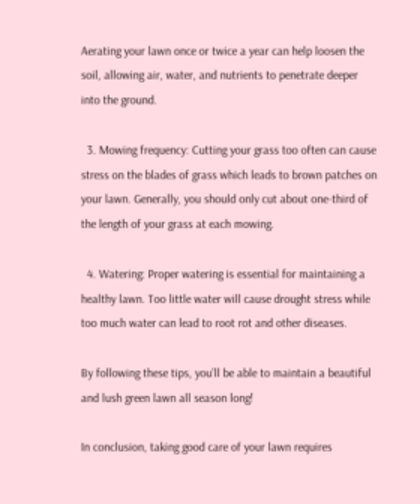Aerating your lawn once or twice a year can help loosen the soil, allowing air, water, and nutrients to penetrate deeper into the ground.

  3. Mowing frequency: Cutting your grass too often can cause stress on the blades of grass which leads to brown patches on your lawn. Generally, you should only cut about one-third of the length of your grass at each mowing.

  4. Watering: Proper watering is essential for maintaining a healthy lawn. Too little water will cause drought stress while too much water can lead to root rot and other diseases.

By following these tips, you’ll be able to maintain a beautiful and lush green lawn all season long!

In conclusion, taking good care of your lawn requires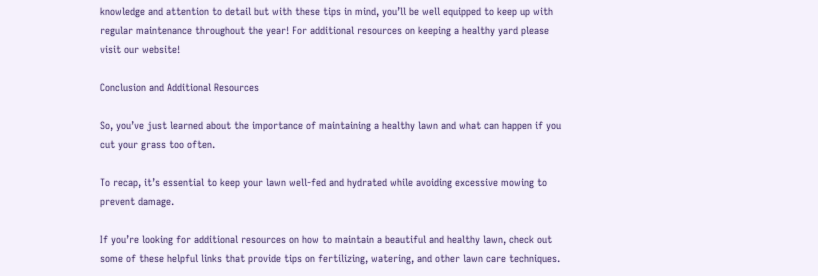knowledge and attention to detail but with these tips in mind, you’ll be well equipped to keep up with regular maintenance throughout the year! For additional resources on keeping a healthy yard please visit our website!

Conclusion and Additional Resources

So, you’ve just learned about the importance of maintaining a healthy lawn and what can happen if you cut your grass too often.

To recap, it’s essential to keep your lawn well-fed and hydrated while avoiding excessive mowing to prevent damage.

If you’re looking for additional resources on how to maintain a beautiful and healthy lawn, check out some of these helpful links that provide tips on fertilizing, watering, and other lawn care techniques.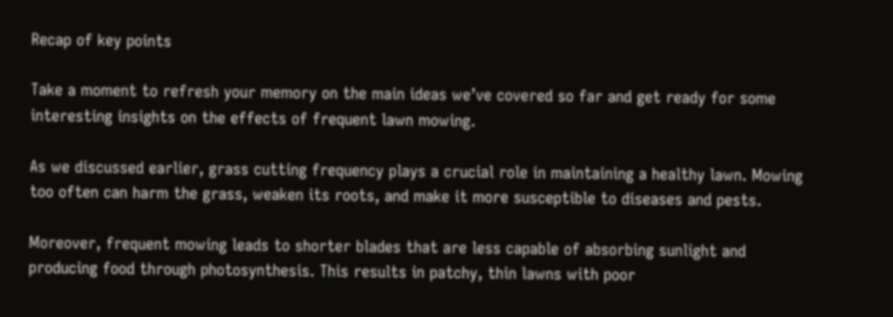Recap of key points

Take a moment to refresh your memory on the main ideas we’ve covered so far and get ready for some interesting insights on the effects of frequent lawn mowing.

As we discussed earlier, grass cutting frequency plays a crucial role in maintaining a healthy lawn. Mowing too often can harm the grass, weaken its roots, and make it more susceptible to diseases and pests.

Moreover, frequent mowing leads to shorter blades that are less capable of absorbing sunlight and producing food through photosynthesis. This results in patchy, thin lawns with poor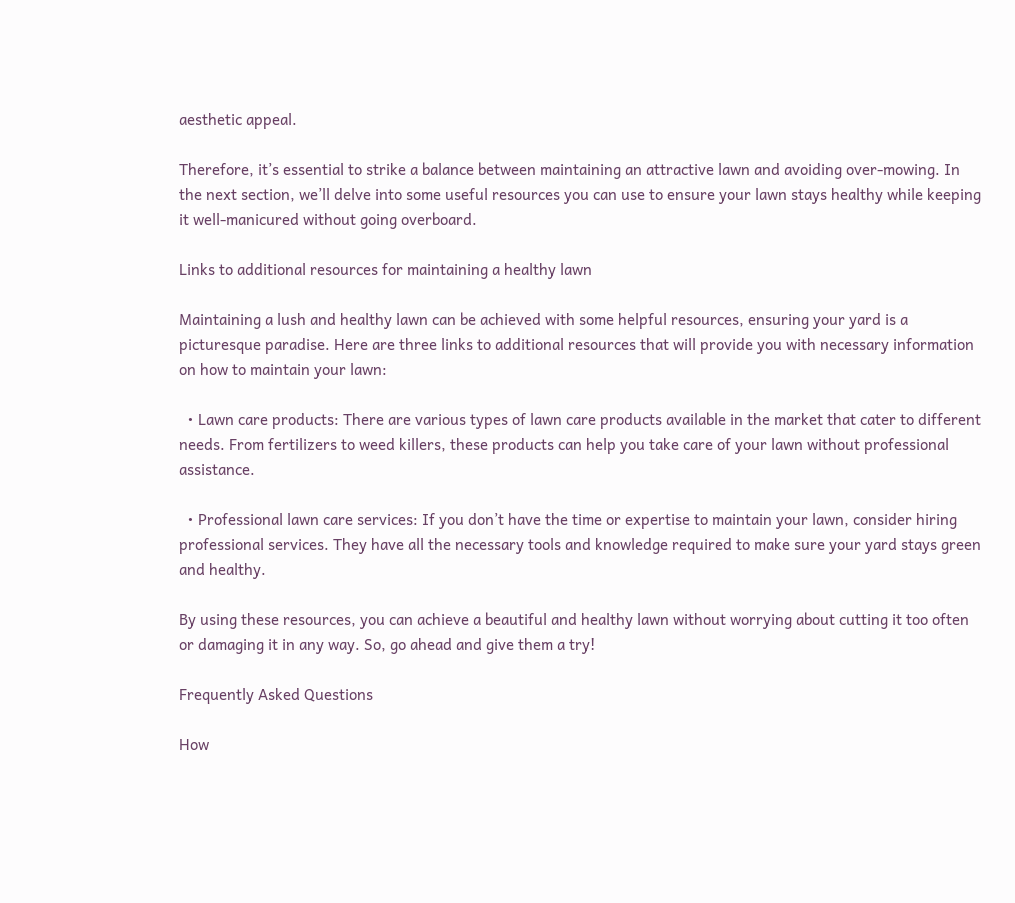aesthetic appeal.

Therefore, it’s essential to strike a balance between maintaining an attractive lawn and avoiding over-mowing. In the next section, we’ll delve into some useful resources you can use to ensure your lawn stays healthy while keeping it well-manicured without going overboard.

Links to additional resources for maintaining a healthy lawn

Maintaining a lush and healthy lawn can be achieved with some helpful resources, ensuring your yard is a picturesque paradise. Here are three links to additional resources that will provide you with necessary information on how to maintain your lawn:

  • Lawn care products: There are various types of lawn care products available in the market that cater to different needs. From fertilizers to weed killers, these products can help you take care of your lawn without professional assistance.

  • Professional lawn care services: If you don’t have the time or expertise to maintain your lawn, consider hiring professional services. They have all the necessary tools and knowledge required to make sure your yard stays green and healthy.

By using these resources, you can achieve a beautiful and healthy lawn without worrying about cutting it too often or damaging it in any way. So, go ahead and give them a try!

Frequently Asked Questions

How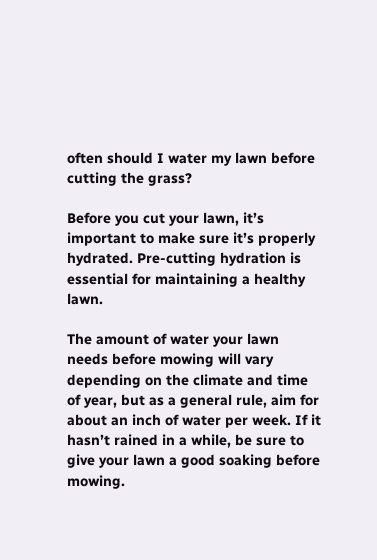often should I water my lawn before cutting the grass?

Before you cut your lawn, it’s important to make sure it’s properly hydrated. Pre-cutting hydration is essential for maintaining a healthy lawn.

The amount of water your lawn needs before mowing will vary depending on the climate and time of year, but as a general rule, aim for about an inch of water per week. If it hasn’t rained in a while, be sure to give your lawn a good soaking before mowing.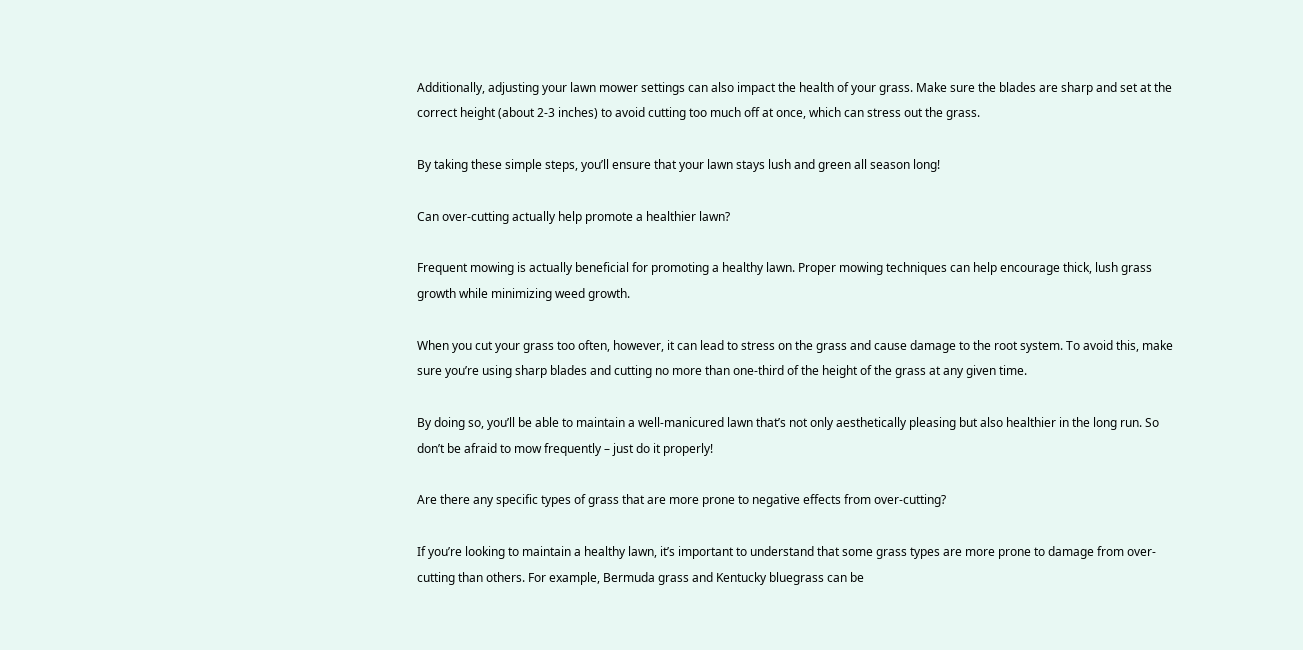Additionally, adjusting your lawn mower settings can also impact the health of your grass. Make sure the blades are sharp and set at the correct height (about 2-3 inches) to avoid cutting too much off at once, which can stress out the grass.

By taking these simple steps, you’ll ensure that your lawn stays lush and green all season long!

Can over-cutting actually help promote a healthier lawn?

Frequent mowing is actually beneficial for promoting a healthy lawn. Proper mowing techniques can help encourage thick, lush grass growth while minimizing weed growth.

When you cut your grass too often, however, it can lead to stress on the grass and cause damage to the root system. To avoid this, make sure you’re using sharp blades and cutting no more than one-third of the height of the grass at any given time.

By doing so, you’ll be able to maintain a well-manicured lawn that’s not only aesthetically pleasing but also healthier in the long run. So don’t be afraid to mow frequently – just do it properly!

Are there any specific types of grass that are more prone to negative effects from over-cutting?

If you’re looking to maintain a healthy lawn, it’s important to understand that some grass types are more prone to damage from over-cutting than others. For example, Bermuda grass and Kentucky bluegrass can be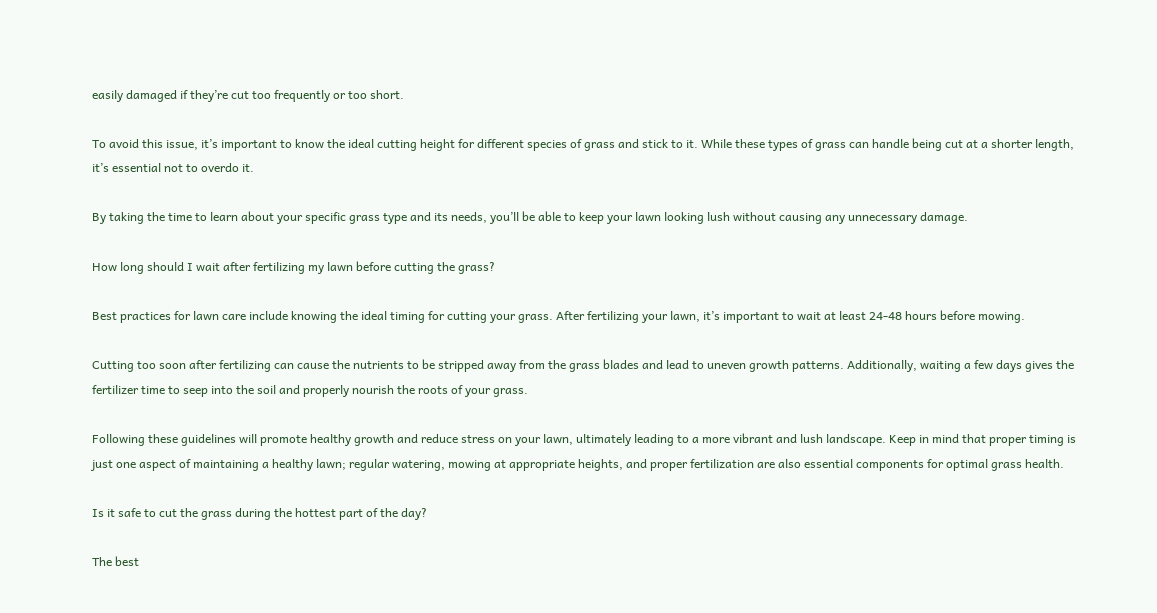easily damaged if they’re cut too frequently or too short.

To avoid this issue, it’s important to know the ideal cutting height for different species of grass and stick to it. While these types of grass can handle being cut at a shorter length, it’s essential not to overdo it.

By taking the time to learn about your specific grass type and its needs, you’ll be able to keep your lawn looking lush without causing any unnecessary damage.

How long should I wait after fertilizing my lawn before cutting the grass?

Best practices for lawn care include knowing the ideal timing for cutting your grass. After fertilizing your lawn, it’s important to wait at least 24-48 hours before mowing.

Cutting too soon after fertilizing can cause the nutrients to be stripped away from the grass blades and lead to uneven growth patterns. Additionally, waiting a few days gives the fertilizer time to seep into the soil and properly nourish the roots of your grass.

Following these guidelines will promote healthy growth and reduce stress on your lawn, ultimately leading to a more vibrant and lush landscape. Keep in mind that proper timing is just one aspect of maintaining a healthy lawn; regular watering, mowing at appropriate heights, and proper fertilization are also essential components for optimal grass health.

Is it safe to cut the grass during the hottest part of the day?

The best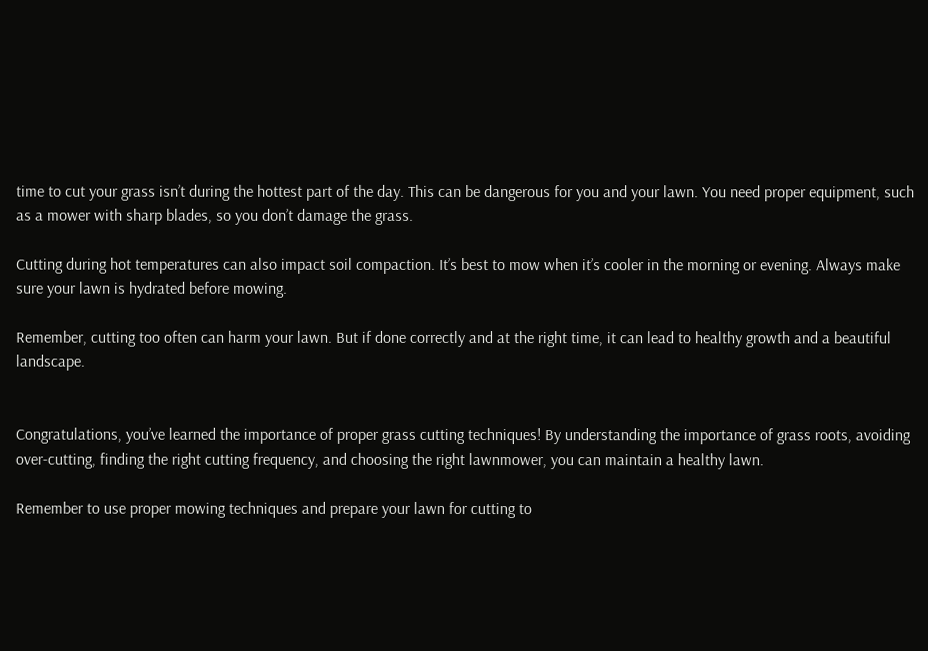time to cut your grass isn’t during the hottest part of the day. This can be dangerous for you and your lawn. You need proper equipment, such as a mower with sharp blades, so you don’t damage the grass.

Cutting during hot temperatures can also impact soil compaction. It’s best to mow when it’s cooler in the morning or evening. Always make sure your lawn is hydrated before mowing.

Remember, cutting too often can harm your lawn. But if done correctly and at the right time, it can lead to healthy growth and a beautiful landscape.


Congratulations, you’ve learned the importance of proper grass cutting techniques! By understanding the importance of grass roots, avoiding over-cutting, finding the right cutting frequency, and choosing the right lawnmower, you can maintain a healthy lawn.

Remember to use proper mowing techniques and prepare your lawn for cutting to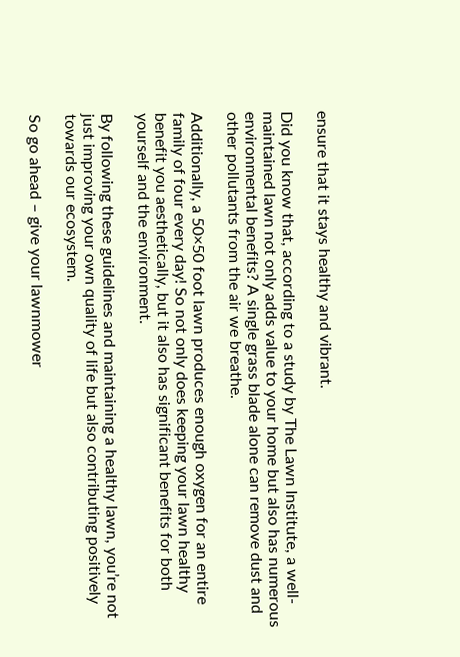ensure that it stays healthy and vibrant.

Did you know that, according to a study by The Lawn Institute, a well-maintained lawn not only adds value to your home but also has numerous environmental benefits? A single grass blade alone can remove dust and other pollutants from the air we breathe.

Additionally, a 50×50 foot lawn produces enough oxygen for an entire family of four every day! So not only does keeping your lawn healthy benefit you aesthetically, but it also has significant benefits for both yourself and the environment.

By following these guidelines and maintaining a healthy lawn, you’re not just improving your own quality of life but also contributing positively towards our ecosystem.

So go ahead – give your lawnmower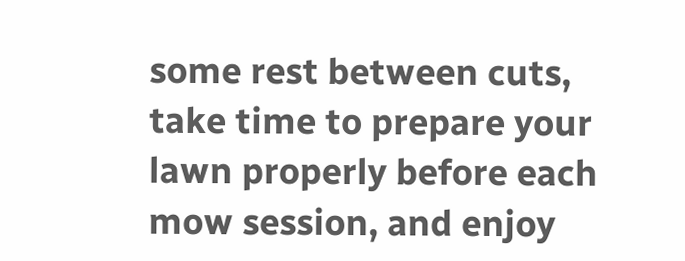some rest between cuts, take time to prepare your lawn properly before each mow session, and enjoy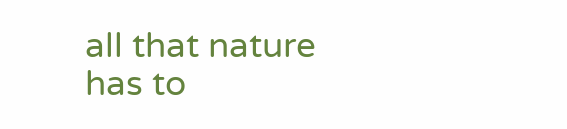all that nature has to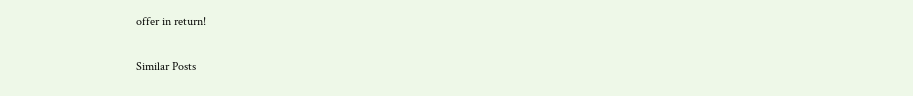offer in return!

Similar Posts